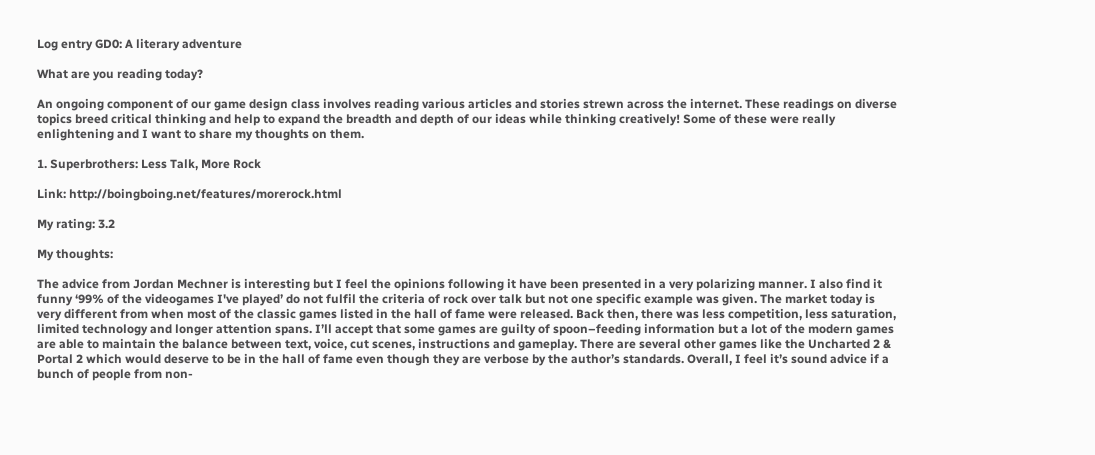Log entry GD0: A literary adventure

What are you reading today?

An ongoing component of our game design class involves reading various articles and stories strewn across the internet. These readings on diverse topics breed critical thinking and help to expand the breadth and depth of our ideas while thinking creatively! Some of these were really enlightening and I want to share my thoughts on them.

1. Superbrothers: Less Talk, More Rock

Link: http://boingboing.net/features/morerock.html

My rating: 3.2

My thoughts:

The advice from Jordan Mechner is interesting but I feel the opinions following it have been presented in a very polarizing manner. I also find it funny ‘99% of the videogames I've played’ do not fulfil the criteria of rock over talk but not one specific example was given. The market today is very different from when most of the classic games listed in the hall of fame were released. Back then, there was less competition, less saturation, limited technology and longer attention spans. I’ll accept that some games are guilty of spoon–feeding information but a lot of the modern games are able to maintain the balance between text, voice, cut scenes, instructions and gameplay. There are several other games like the Uncharted 2 & Portal 2 which would deserve to be in the hall of fame even though they are verbose by the author’s standards. Overall, I feel it’s sound advice if a bunch of people from non-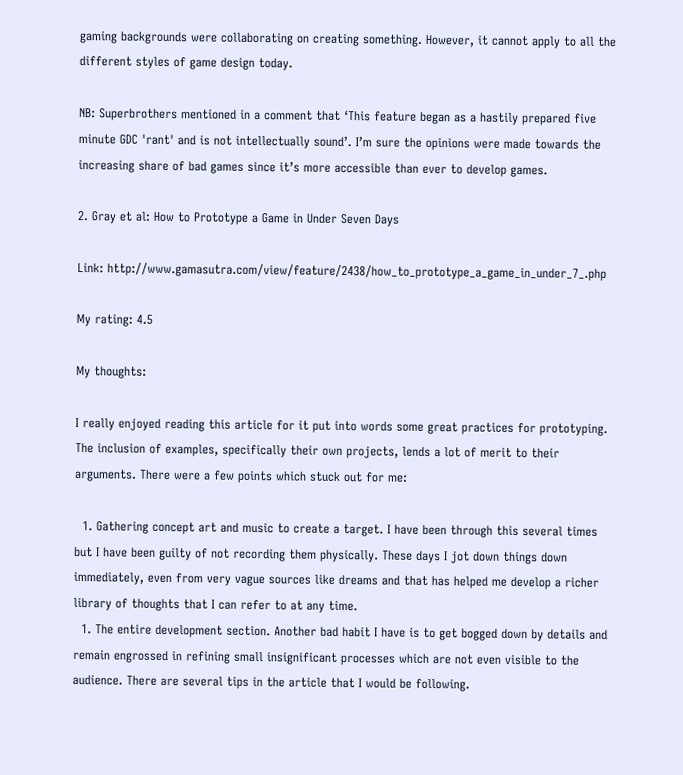gaming backgrounds were collaborating on creating something. However, it cannot apply to all the different styles of game design today.

NB: Superbrothers mentioned in a comment that ‘This feature began as a hastily prepared five minute GDC 'rant' and is not intellectually sound’. I’m sure the opinions were made towards the increasing share of bad games since it’s more accessible than ever to develop games.

2. Gray et al: How to Prototype a Game in Under Seven Days

Link: http://www.gamasutra.com/view/feature/2438/how_to_prototype_a_game_in_under_7_.php

My rating: 4.5

My thoughts:

I really enjoyed reading this article for it put into words some great practices for prototyping. The inclusion of examples, specifically their own projects, lends a lot of merit to their arguments. There were a few points which stuck out for me:

  1. Gathering concept art and music to create a target. I have been through this several times but I have been guilty of not recording them physically. These days I jot down things down immediately, even from very vague sources like dreams and that has helped me develop a richer library of thoughts that I can refer to at any time.
  1. The entire development section. Another bad habit I have is to get bogged down by details and remain engrossed in refining small insignificant processes which are not even visible to the audience. There are several tips in the article that I would be following.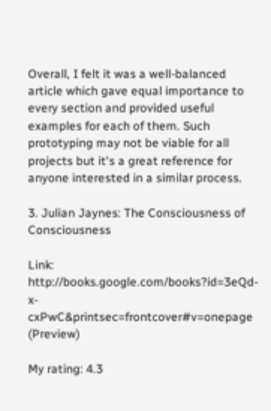Overall, I felt it was a well-balanced article which gave equal importance to every section and provided useful examples for each of them. Such prototyping may not be viable for all projects but it's a great reference for anyone interested in a similar process.

3. Julian Jaynes: The Consciousness of Consciousness

Link: http://books.google.com/books?id=3eQd-x-cxPwC&printsec=frontcover#v=onepage (Preview)

My rating: 4.3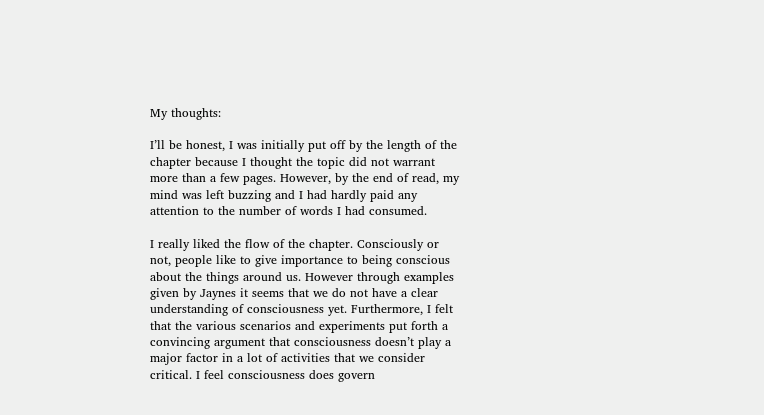My thoughts:

I’ll be honest, I was initially put off by the length of the chapter because I thought the topic did not warrant more than a few pages. However, by the end of read, my mind was left buzzing and I had hardly paid any attention to the number of words I had consumed.

I really liked the flow of the chapter. Consciously or not, people like to give importance to being conscious about the things around us. However through examples given by Jaynes it seems that we do not have a clear understanding of consciousness yet. Furthermore, I felt that the various scenarios and experiments put forth a convincing argument that consciousness doesn’t play a major factor in a lot of activities that we consider critical. I feel consciousness does govern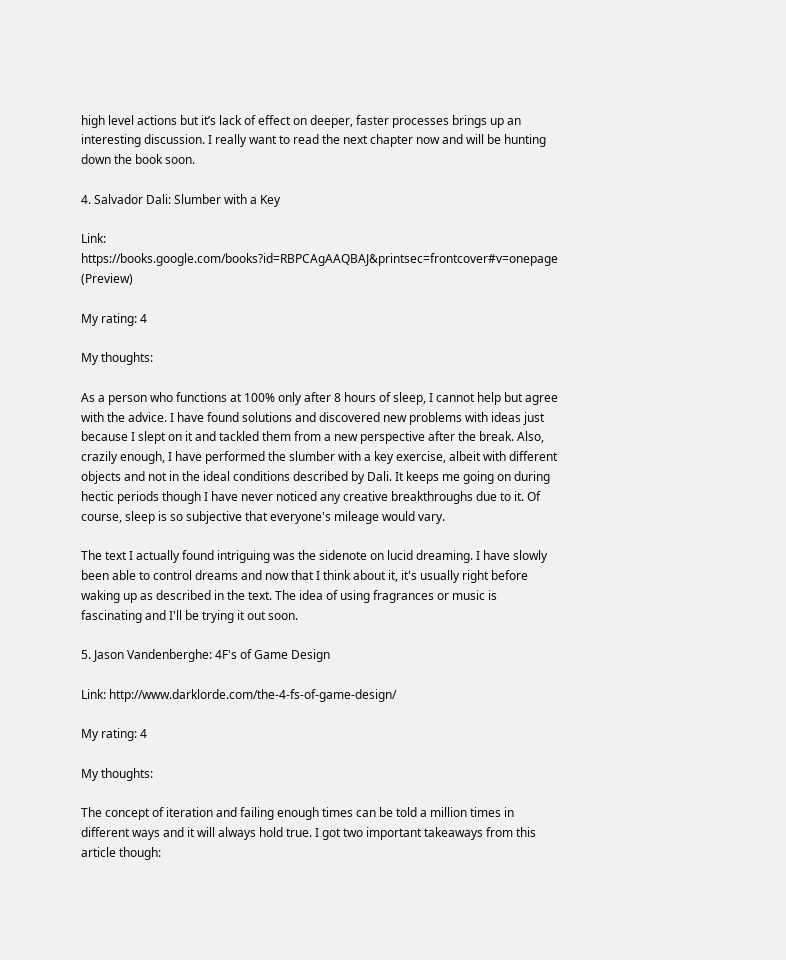high level actions but it’s lack of effect on deeper, faster processes brings up an interesting discussion. I really want to read the next chapter now and will be hunting down the book soon.

4. Salvador Dali: Slumber with a Key

Link: https://books.google.com/books?id=RBPCAgAAQBAJ&printsec=frontcover#v=onepage (Preview)

My rating: 4

My thoughts:

As a person who functions at 100% only after 8 hours of sleep, I cannot help but agree with the advice. I have found solutions and discovered new problems with ideas just because I slept on it and tackled them from a new perspective after the break. Also, crazily enough, I have performed the slumber with a key exercise, albeit with different objects and not in the ideal conditions described by Dali. It keeps me going on during hectic periods though I have never noticed any creative breakthroughs due to it. Of course, sleep is so subjective that everyone's mileage would vary.

The text I actually found intriguing was the sidenote on lucid dreaming. I have slowly been able to control dreams and now that I think about it, it's usually right before waking up as described in the text. The idea of using fragrances or music is fascinating and I'll be trying it out soon.

5. Jason Vandenberghe: 4F's of Game Design

Link: http://www.darklorde.com/the-4-fs-of-game-design/

My rating: 4

My thoughts:

The concept of iteration and failing enough times can be told a million times in different ways and it will always hold true. I got two important takeaways from this article though: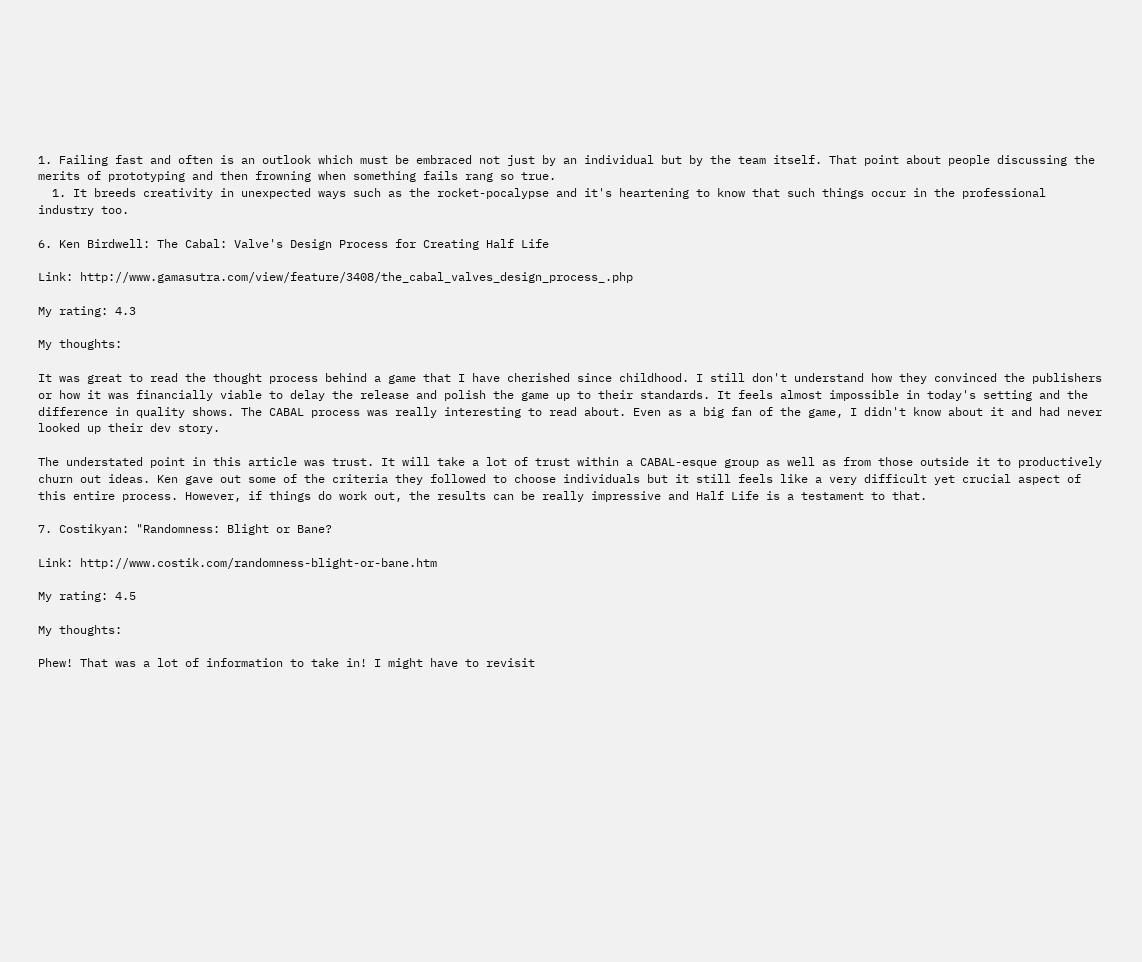1. Failing fast and often is an outlook which must be embraced not just by an individual but by the team itself. That point about people discussing the merits of prototyping and then frowning when something fails rang so true.
  1. It breeds creativity in unexpected ways such as the rocket-pocalypse and it's heartening to know that such things occur in the professional industry too.

6. Ken Birdwell: The Cabal: Valve's Design Process for Creating Half Life

Link: http://www.gamasutra.com/view/feature/3408/the_cabal_valves_design_process_.php

My rating: 4.3

My thoughts:

It was great to read the thought process behind a game that I have cherished since childhood. I still don't understand how they convinced the publishers or how it was financially viable to delay the release and polish the game up to their standards. It feels almost impossible in today's setting and the difference in quality shows. The CABAL process was really interesting to read about. Even as a big fan of the game, I didn't know about it and had never looked up their dev story.

The understated point in this article was trust. It will take a lot of trust within a CABAL-esque group as well as from those outside it to productively churn out ideas. Ken gave out some of the criteria they followed to choose individuals but it still feels like a very difficult yet crucial aspect of this entire process. However, if things do work out, the results can be really impressive and Half Life is a testament to that.

7. Costikyan: "Randomness: Blight or Bane?

Link: http://www.costik.com/randomness-blight-or-bane.htm

My rating: 4.5

My thoughts:

Phew! That was a lot of information to take in! I might have to revisit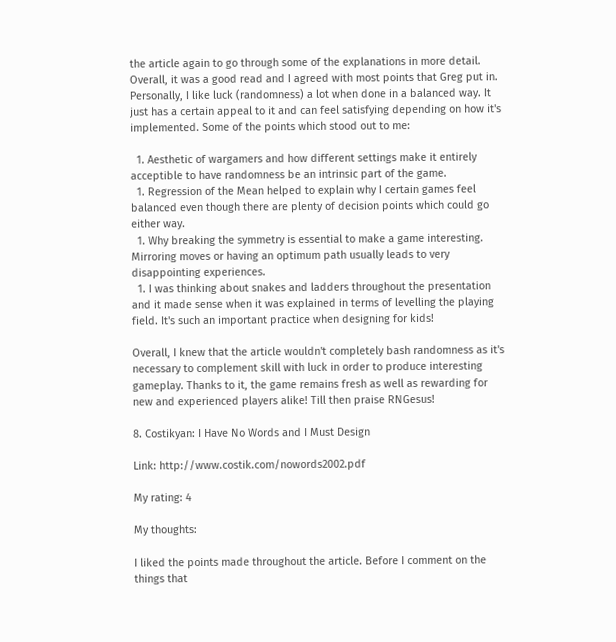the article again to go through some of the explanations in more detail. Overall, it was a good read and I agreed with most points that Greg put in. Personally, I like luck (randomness) a lot when done in a balanced way. It just has a certain appeal to it and can feel satisfying depending on how it's implemented. Some of the points which stood out to me:

  1. Aesthetic of wargamers and how different settings make it entirely acceptible to have randomness be an intrinsic part of the game.
  1. Regression of the Mean helped to explain why I certain games feel balanced even though there are plenty of decision points which could go either way.
  1. Why breaking the symmetry is essential to make a game interesting. Mirroring moves or having an optimum path usually leads to very disappointing experiences.
  1. I was thinking about snakes and ladders throughout the presentation and it made sense when it was explained in terms of levelling the playing field. It's such an important practice when designing for kids!

Overall, I knew that the article wouldn't completely bash randomness as it's necessary to complement skill with luck in order to produce interesting gameplay. Thanks to it, the game remains fresh as well as rewarding for new and experienced players alike! Till then praise RNGesus!

8. Costikyan: I Have No Words and I Must Design

Link: http://www.costik.com/nowords2002.pdf

My rating: 4

My thoughts:

I liked the points made throughout the article. Before I comment on the things that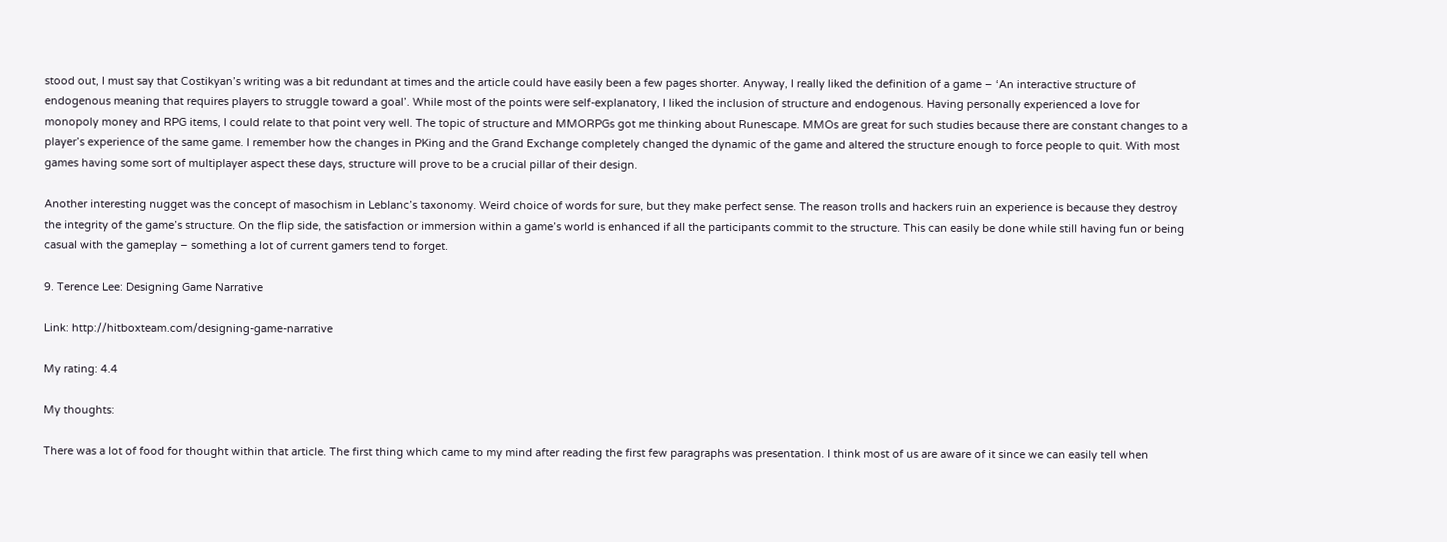stood out, I must say that Costikyan’s writing was a bit redundant at times and the article could have easily been a few pages shorter. Anyway, I really liked the definition of a game – ‘An interactive structure of endogenous meaning that requires players to struggle toward a goal’. While most of the points were self-explanatory, I liked the inclusion of structure and endogenous. Having personally experienced a love for monopoly money and RPG items, I could relate to that point very well. The topic of structure and MMORPGs got me thinking about Runescape. MMOs are great for such studies because there are constant changes to a player’s experience of the same game. I remember how the changes in PKing and the Grand Exchange completely changed the dynamic of the game and altered the structure enough to force people to quit. With most games having some sort of multiplayer aspect these days, structure will prove to be a crucial pillar of their design.

Another interesting nugget was the concept of masochism in Leblanc’s taxonomy. Weird choice of words for sure, but they make perfect sense. The reason trolls and hackers ruin an experience is because they destroy the integrity of the game’s structure. On the flip side, the satisfaction or immersion within a game’s world is enhanced if all the participants commit to the structure. This can easily be done while still having fun or being casual with the gameplay – something a lot of current gamers tend to forget.

9. Terence Lee: Designing Game Narrative

Link: http://hitboxteam.com/designing-game-narrative

My rating: 4.4

My thoughts:

There was a lot of food for thought within that article. The first thing which came to my mind after reading the first few paragraphs was presentation. I think most of us are aware of it since we can easily tell when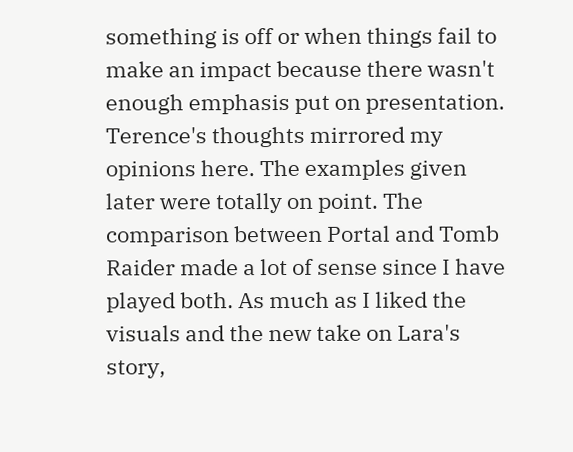something is off or when things fail to make an impact because there wasn't enough emphasis put on presentation. Terence's thoughts mirrored my opinions here. The examples given later were totally on point. The comparison between Portal and Tomb Raider made a lot of sense since I have played both. As much as I liked the visuals and the new take on Lara's story,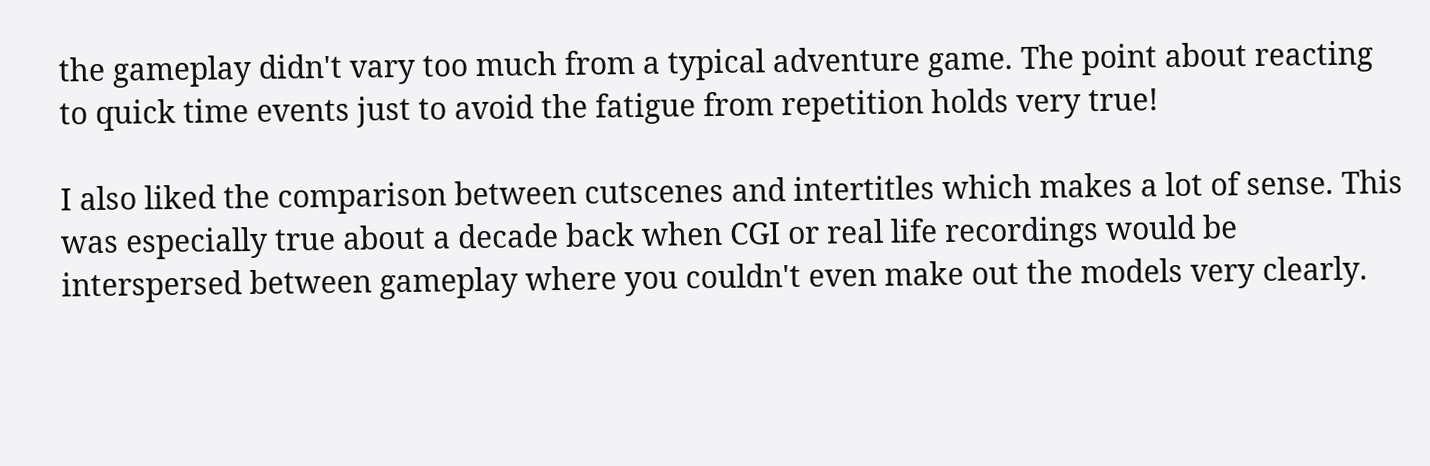the gameplay didn't vary too much from a typical adventure game. The point about reacting to quick time events just to avoid the fatigue from repetition holds very true!

I also liked the comparison between cutscenes and intertitles which makes a lot of sense. This was especially true about a decade back when CGI or real life recordings would be interspersed between gameplay where you couldn't even make out the models very clearly.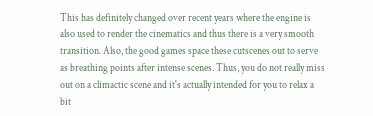This has definitely changed over recent years where the engine is also used to render the cinematics and thus there is a very smooth transition. Also, the good games space these cutscenes out to serve as breathing points after intense scenes. Thus, you do not really miss out on a climactic scene and it's actually intended for you to relax a bit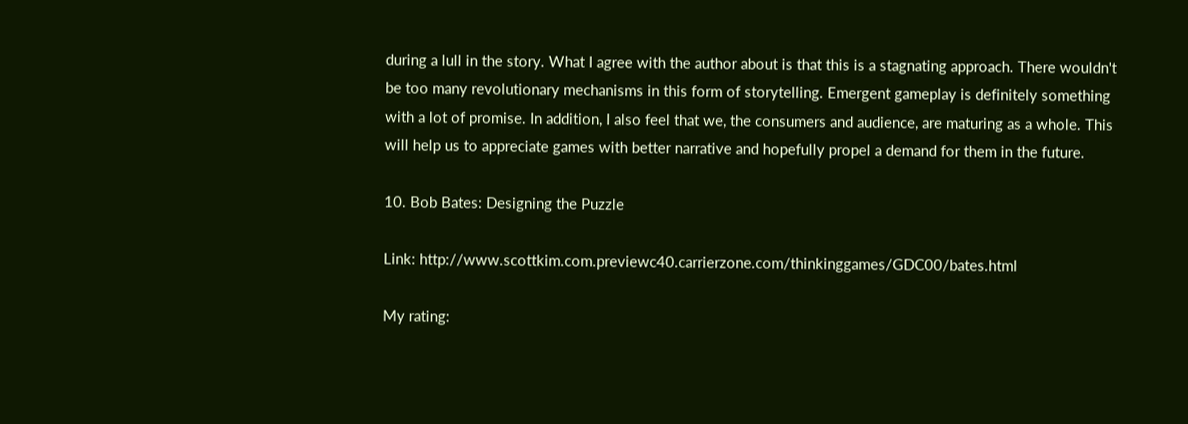during a lull in the story. What I agree with the author about is that this is a stagnating approach. There wouldn't be too many revolutionary mechanisms in this form of storytelling. Emergent gameplay is definitely something with a lot of promise. In addition, I also feel that we, the consumers and audience, are maturing as a whole. This will help us to appreciate games with better narrative and hopefully propel a demand for them in the future.

10. Bob Bates: Designing the Puzzle

Link: http://www.scottkim.com.previewc40.carrierzone.com/thinkinggames/GDC00/bates.html

My rating: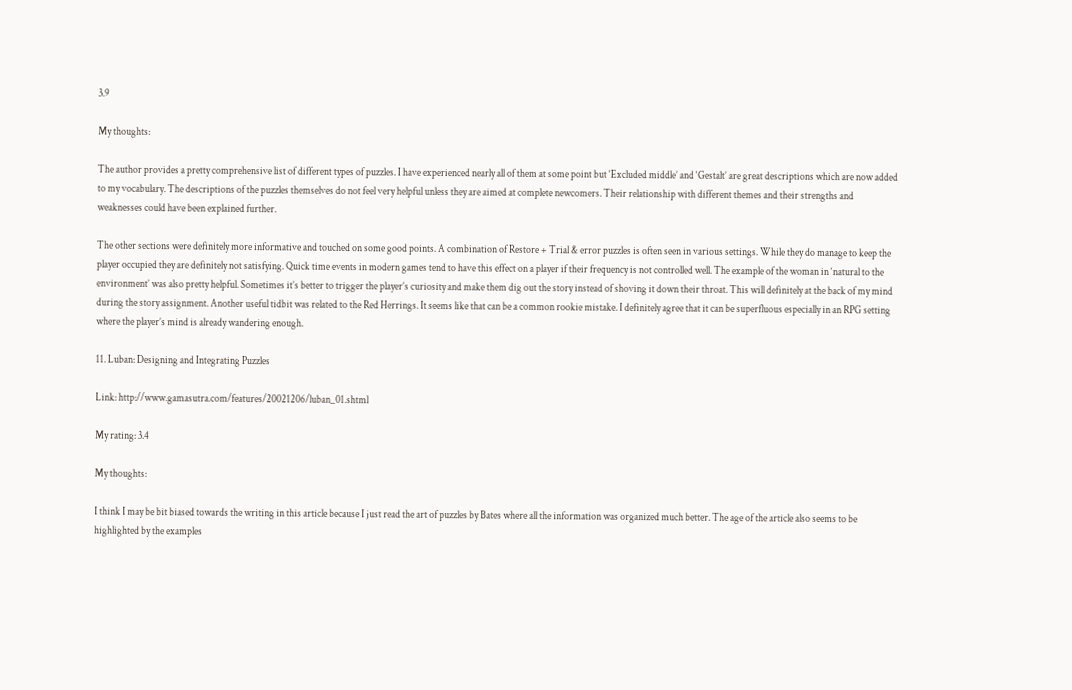3.9

My thoughts:

The author provides a pretty comprehensive list of different types of puzzles. I have experienced nearly all of them at some point but ‘Excluded middle’ and ‘Gestalt’ are great descriptions which are now added to my vocabulary. The descriptions of the puzzles themselves do not feel very helpful unless they are aimed at complete newcomers. Their relationship with different themes and their strengths and weaknesses could have been explained further.

The other sections were definitely more informative and touched on some good points. A combination of Restore + Trial & error puzzles is often seen in various settings. While they do manage to keep the player occupied they are definitely not satisfying. Quick time events in modern games tend to have this effect on a player if their frequency is not controlled well. The example of the woman in ‘natural to the environment’ was also pretty helpful. Sometimes it’s better to trigger the player’s curiosity and make them dig out the story instead of shoving it down their throat. This will definitely at the back of my mind during the story assignment. Another useful tidbit was related to the Red Herrings. It seems like that can be a common rookie mistake. I definitely agree that it can be superfluous especially in an RPG setting where the player’s mind is already wandering enough.

11. Luban: Designing and Integrating Puzzles

Link: http://www.gamasutra.com/features/20021206/luban_01.shtml

My rating: 3.4

My thoughts:

I think I may be bit biased towards the writing in this article because I just read the art of puzzles by Bates where all the information was organized much better. The age of the article also seems to be highlighted by the examples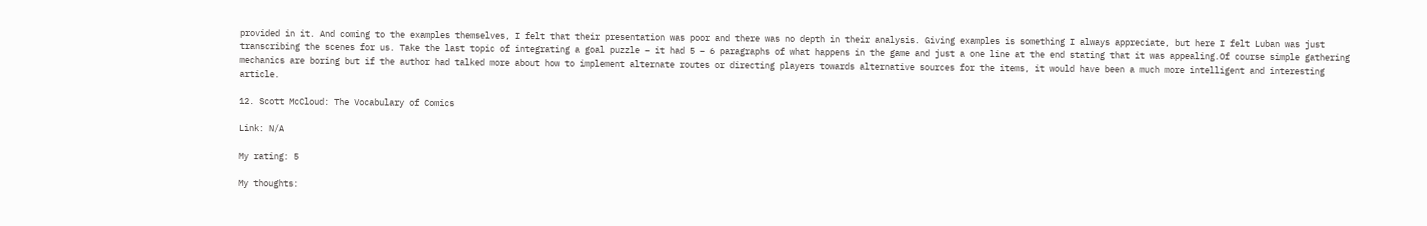provided in it. And coming to the examples themselves, I felt that their presentation was poor and there was no depth in their analysis. Giving examples is something I always appreciate, but here I felt Luban was just transcribing the scenes for us. Take the last topic of integrating a goal puzzle – it had 5 – 6 paragraphs of what happens in the game and just a one line at the end stating that it was appealing.Of course simple gathering mechanics are boring but if the author had talked more about how to implement alternate routes or directing players towards alternative sources for the items, it would have been a much more intelligent and interesting article.

12. Scott McCloud: The Vocabulary of Comics

Link: N/A

My rating: 5

My thoughts: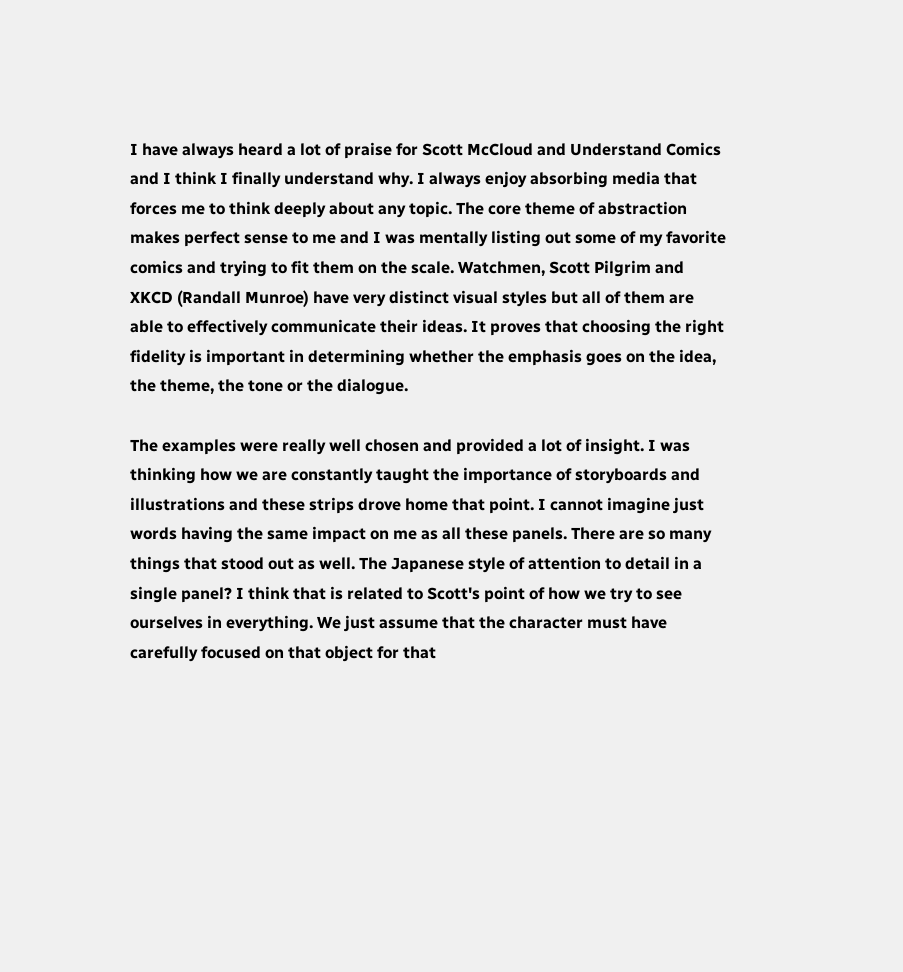I have always heard a lot of praise for Scott McCloud and Understand Comics and I think I finally understand why. I always enjoy absorbing media that forces me to think deeply about any topic. The core theme of abstraction makes perfect sense to me and I was mentally listing out some of my favorite comics and trying to fit them on the scale. Watchmen, Scott Pilgrim and XKCD (Randall Munroe) have very distinct visual styles but all of them are able to effectively communicate their ideas. It proves that choosing the right fidelity is important in determining whether the emphasis goes on the idea, the theme, the tone or the dialogue.

The examples were really well chosen and provided a lot of insight. I was thinking how we are constantly taught the importance of storyboards and illustrations and these strips drove home that point. I cannot imagine just words having the same impact on me as all these panels. There are so many things that stood out as well. The Japanese style of attention to detail in a single panel? I think that is related to Scott's point of how we try to see ourselves in everything. We just assume that the character must have carefully focused on that object for that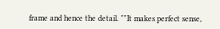frame and hence the detail. ""It makes perfect sense,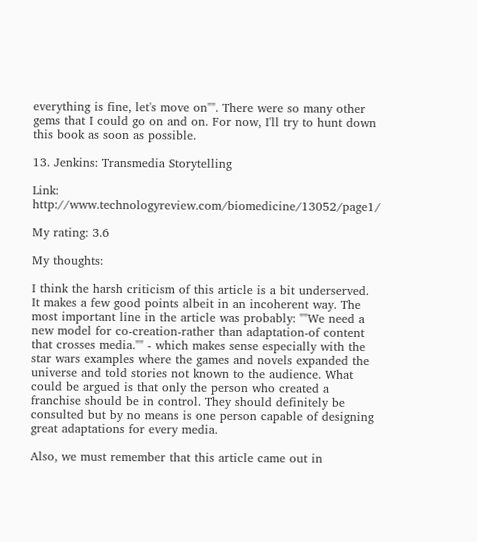everything is fine, let's move on"". There were so many other gems that I could go on and on. For now, I'll try to hunt down this book as soon as possible.

13. Jenkins: Transmedia Storytelling

Link: http://www.technologyreview.com/biomedicine/13052/page1/

My rating: 3.6

My thoughts:

I think the harsh criticism of this article is a bit underserved. It makes a few good points albeit in an incoherent way. The most important line in the article was probably: ""We need a new model for co-creation-rather than adaptation-of content that crosses media."" - which makes sense especially with the star wars examples where the games and novels expanded the universe and told stories not known to the audience. What could be argued is that only the person who created a franchise should be in control. They should definitely be consulted but by no means is one person capable of designing great adaptations for every media.

Also, we must remember that this article came out in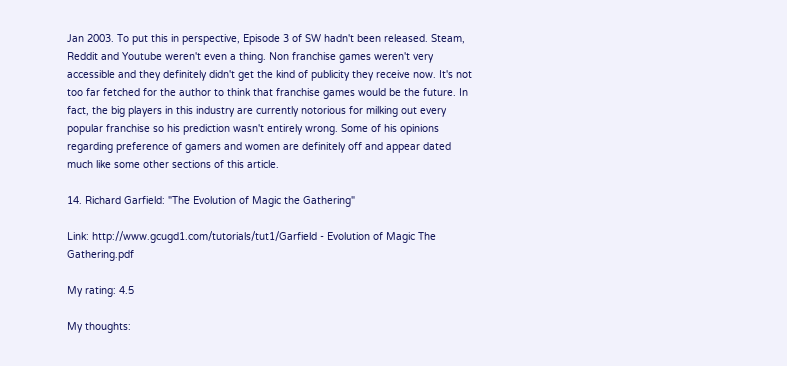Jan 2003. To put this in perspective, Episode 3 of SW hadn't been released. Steam, Reddit and Youtube weren't even a thing. Non franchise games weren't very accessible and they definitely didn't get the kind of publicity they receive now. It's not too far fetched for the author to think that franchise games would be the future. In fact, the big players in this industry are currently notorious for milking out every popular franchise so his prediction wasn't entirely wrong. Some of his opinions regarding preference of gamers and women are definitely off and appear dated much like some other sections of this article.

14. Richard Garfield: "The Evolution of Magic the Gathering"

Link: http://www.gcugd1.com/tutorials/tut1/Garfield - Evolution of Magic The Gathering.pdf

My rating: 4.5

My thoughts: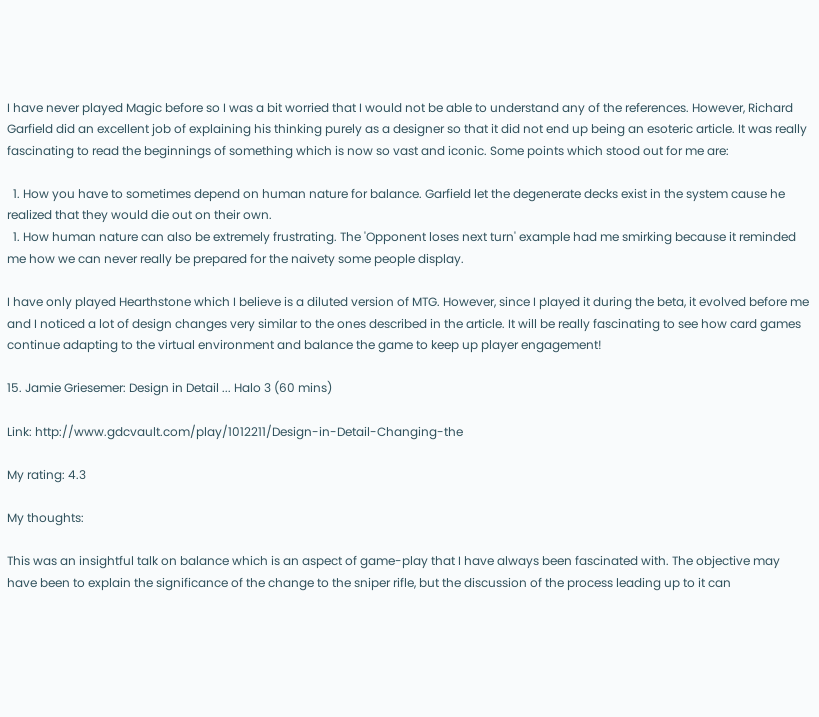I have never played Magic before so I was a bit worried that I would not be able to understand any of the references. However, Richard Garfield did an excellent job of explaining his thinking purely as a designer so that it did not end up being an esoteric article. It was really fascinating to read the beginnings of something which is now so vast and iconic. Some points which stood out for me are:

  1. How you have to sometimes depend on human nature for balance. Garfield let the degenerate decks exist in the system cause he realized that they would die out on their own.
  1. How human nature can also be extremely frustrating. The 'Opponent loses next turn' example had me smirking because it reminded me how we can never really be prepared for the naivety some people display.

I have only played Hearthstone which I believe is a diluted version of MTG. However, since I played it during the beta, it evolved before me and I noticed a lot of design changes very similar to the ones described in the article. It will be really fascinating to see how card games continue adapting to the virtual environment and balance the game to keep up player engagement!

15. Jamie Griesemer: Design in Detail ... Halo 3 (60 mins)

Link: http://www.gdcvault.com/play/1012211/Design-in-Detail-Changing-the

My rating: 4.3

My thoughts:

This was an insightful talk on balance which is an aspect of game-play that I have always been fascinated with. The objective may have been to explain the significance of the change to the sniper rifle, but the discussion of the process leading up to it can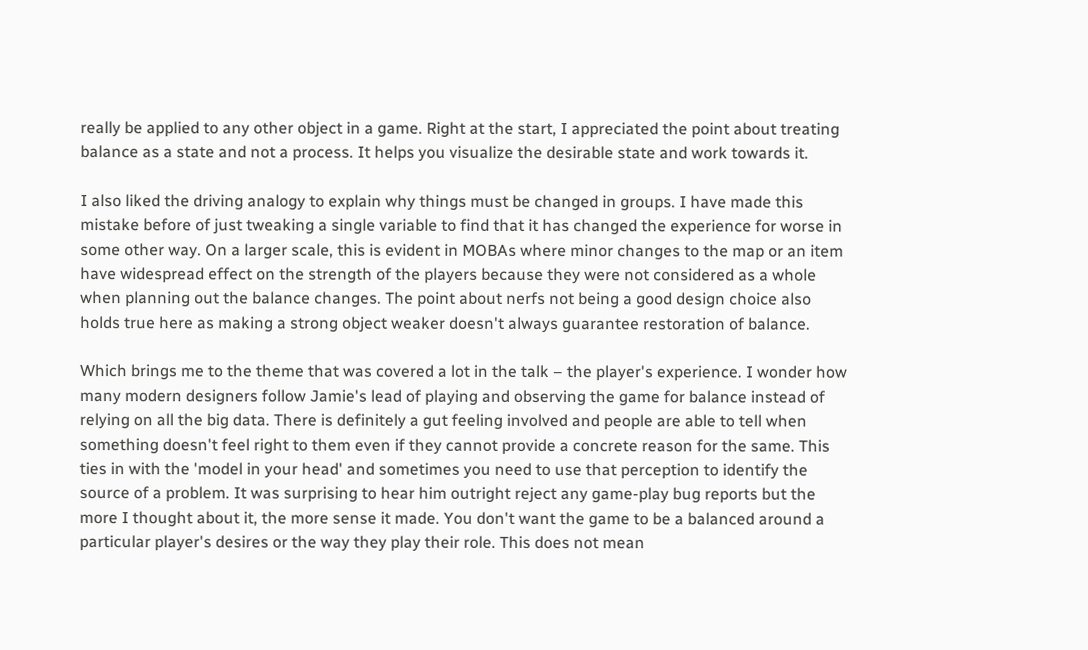really be applied to any other object in a game. Right at the start, I appreciated the point about treating balance as a state and not a process. It helps you visualize the desirable state and work towards it.

I also liked the driving analogy to explain why things must be changed in groups. I have made this mistake before of just tweaking a single variable to find that it has changed the experience for worse in some other way. On a larger scale, this is evident in MOBAs where minor changes to the map or an item have widespread effect on the strength of the players because they were not considered as a whole when planning out the balance changes. The point about nerfs not being a good design choice also holds true here as making a strong object weaker doesn't always guarantee restoration of balance.

Which brings me to the theme that was covered a lot in the talk – the player's experience. I wonder how many modern designers follow Jamie's lead of playing and observing the game for balance instead of relying on all the big data. There is definitely a gut feeling involved and people are able to tell when something doesn't feel right to them even if they cannot provide a concrete reason for the same. This ties in with the 'model in your head' and sometimes you need to use that perception to identify the source of a problem. It was surprising to hear him outright reject any game-play bug reports but the more I thought about it, the more sense it made. You don't want the game to be a balanced around a particular player's desires or the way they play their role. This does not mean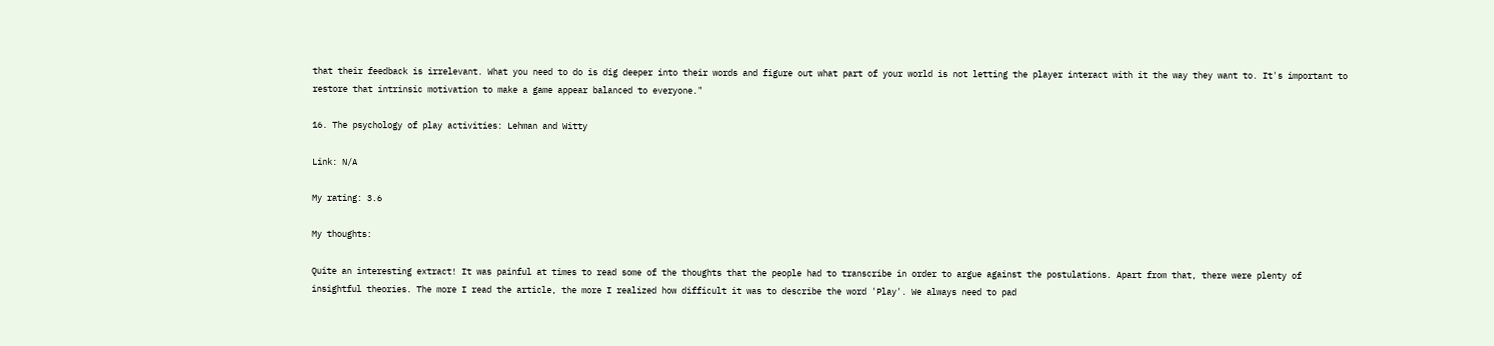that their feedback is irrelevant. What you need to do is dig deeper into their words and figure out what part of your world is not letting the player interact with it the way they want to. It's important to restore that intrinsic motivation to make a game appear balanced to everyone."

16. The psychology of play activities: Lehman and Witty

Link: N/A

My rating: 3.6

My thoughts:

Quite an interesting extract! It was painful at times to read some of the thoughts that the people had to transcribe in order to argue against the postulations. Apart from that, there were plenty of insightful theories. The more I read the article, the more I realized how difficult it was to describe the word 'Play'. We always need to pad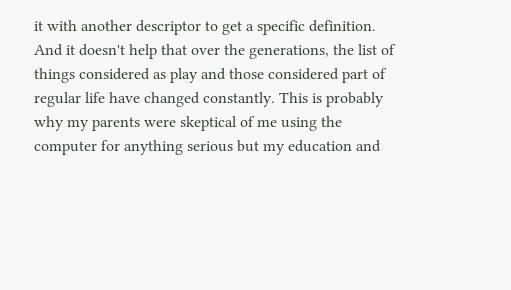it with another descriptor to get a specific definition. And it doesn't help that over the generations, the list of things considered as play and those considered part of regular life have changed constantly. This is probably why my parents were skeptical of me using the computer for anything serious but my education and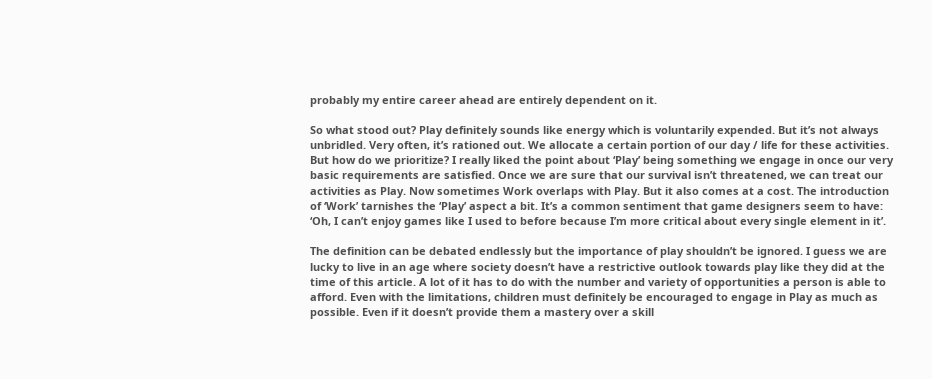probably my entire career ahead are entirely dependent on it.

So what stood out? Play definitely sounds like energy which is voluntarily expended. But it’s not always unbridled. Very often, it’s rationed out. We allocate a certain portion of our day / life for these activities. But how do we prioritize? I really liked the point about ‘Play’ being something we engage in once our very basic requirements are satisfied. Once we are sure that our survival isn’t threatened, we can treat our activities as Play. Now sometimes Work overlaps with Play. But it also comes at a cost. The introduction of ‘Work’ tarnishes the ‘Play’ aspect a bit. It’s a common sentiment that game designers seem to have: ‘Oh, I can’t enjoy games like I used to before because I’m more critical about every single element in it’.

The definition can be debated endlessly but the importance of play shouldn’t be ignored. I guess we are lucky to live in an age where society doesn’t have a restrictive outlook towards play like they did at the time of this article. A lot of it has to do with the number and variety of opportunities a person is able to afford. Even with the limitations, children must definitely be encouraged to engage in Play as much as possible. Even if it doesn’t provide them a mastery over a skill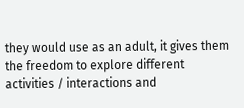they would use as an adult, it gives them the freedom to explore different activities / interactions and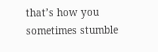that’s how you sometimes stumble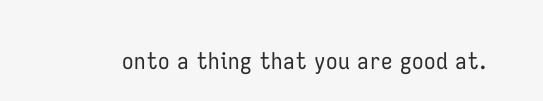onto a thing that you are good at.